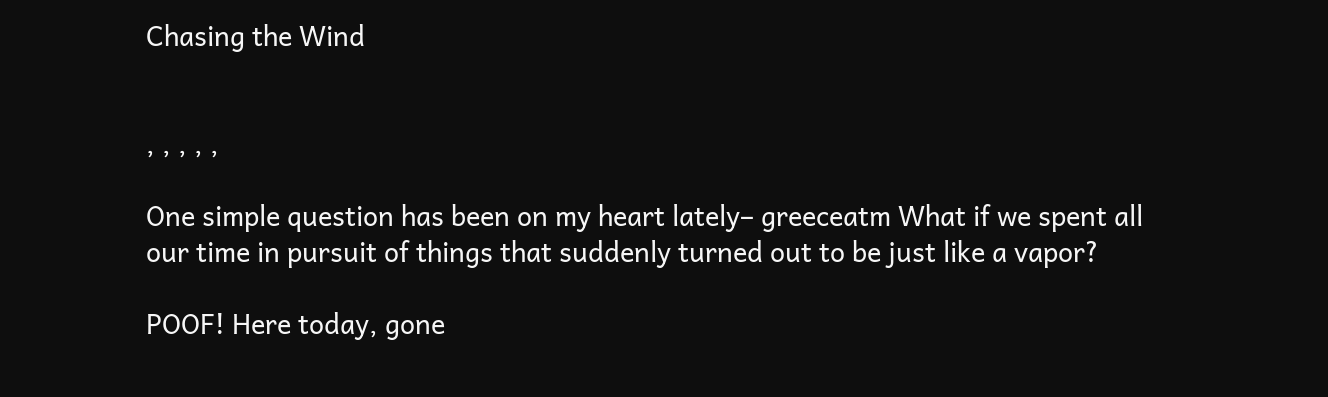Chasing the Wind


, , , , ,

One simple question has been on my heart lately– greeceatm What if we spent all our time in pursuit of things that suddenly turned out to be just like a vapor?

POOF! Here today, gone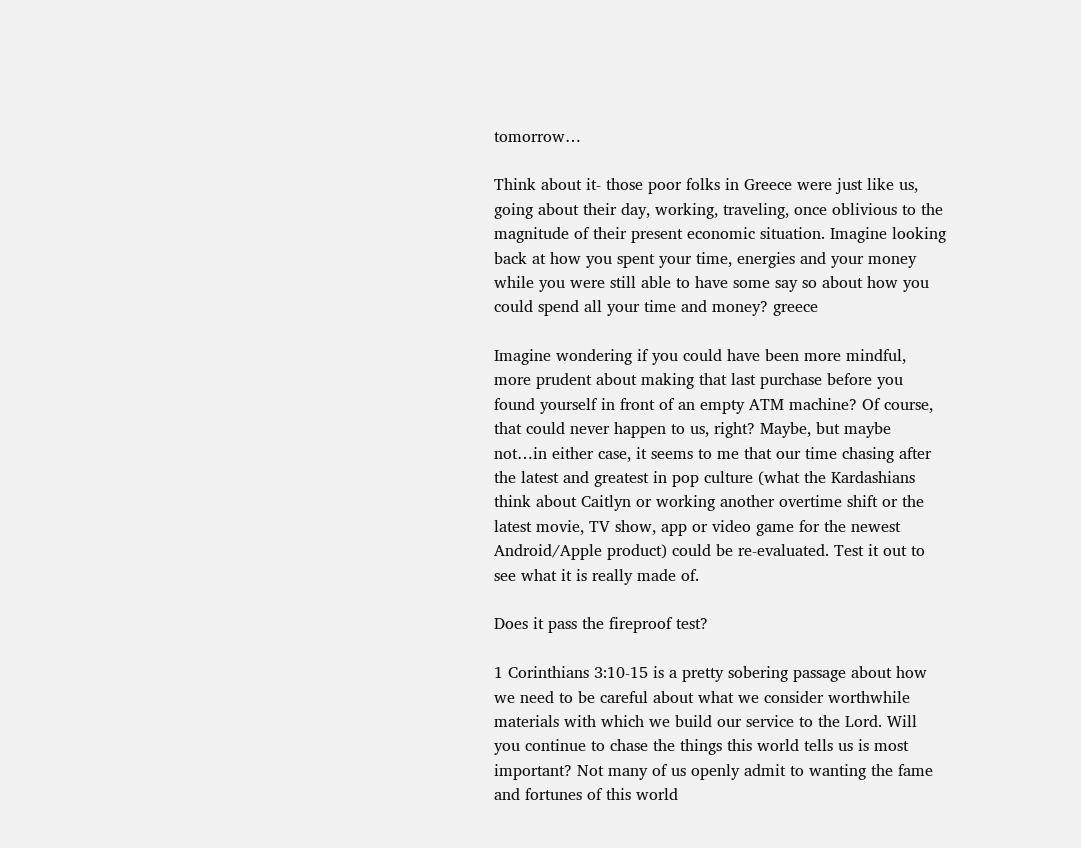tomorrow…

Think about it- those poor folks in Greece were just like us, going about their day, working, traveling, once oblivious to the magnitude of their present economic situation. Imagine looking back at how you spent your time, energies and your money while you were still able to have some say so about how you could spend all your time and money? greece

Imagine wondering if you could have been more mindful, more prudent about making that last purchase before you found yourself in front of an empty ATM machine? Of course, that could never happen to us, right? Maybe, but maybe not…in either case, it seems to me that our time chasing after the latest and greatest in pop culture (what the Kardashians think about Caitlyn or working another overtime shift or the latest movie, TV show, app or video game for the newest Android/Apple product) could be re-evaluated. Test it out to see what it is really made of.

Does it pass the fireproof test?

1 Corinthians 3:10-15 is a pretty sobering passage about how we need to be careful about what we consider worthwhile materials with which we build our service to the Lord. Will you continue to chase the things this world tells us is most important? Not many of us openly admit to wanting the fame and fortunes of this world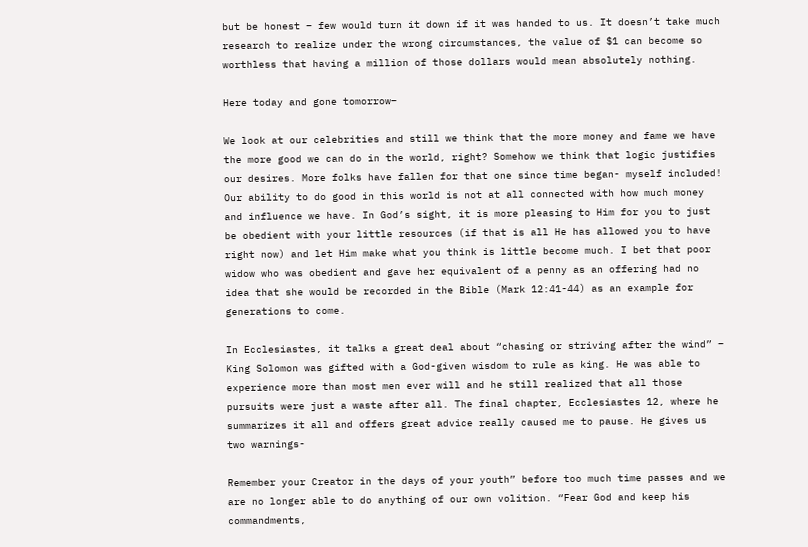but be honest – few would turn it down if it was handed to us. It doesn’t take much research to realize under the wrong circumstances, the value of $1 can become so worthless that having a million of those dollars would mean absolutely nothing.

Here today and gone tomorrow–

We look at our celebrities and still we think that the more money and fame we have the more good we can do in the world, right? Somehow we think that logic justifies our desires. More folks have fallen for that one since time began- myself included!  Our ability to do good in this world is not at all connected with how much money and influence we have. In God’s sight, it is more pleasing to Him for you to just be obedient with your little resources (if that is all He has allowed you to have right now) and let Him make what you think is little become much. I bet that poor widow who was obedient and gave her equivalent of a penny as an offering had no idea that she would be recorded in the Bible (Mark 12:41-44) as an example for generations to come.

In Ecclesiastes, it talks a great deal about “chasing or striving after the wind” – King Solomon was gifted with a God-given wisdom to rule as king. He was able to experience more than most men ever will and he still realized that all those pursuits were just a waste after all. The final chapter, Ecclesiastes 12, where he summarizes it all and offers great advice really caused me to pause. He gives us two warnings-

Remember your Creator in the days of your youth” before too much time passes and we are no longer able to do anything of our own volition. “Fear God and keep his commandments,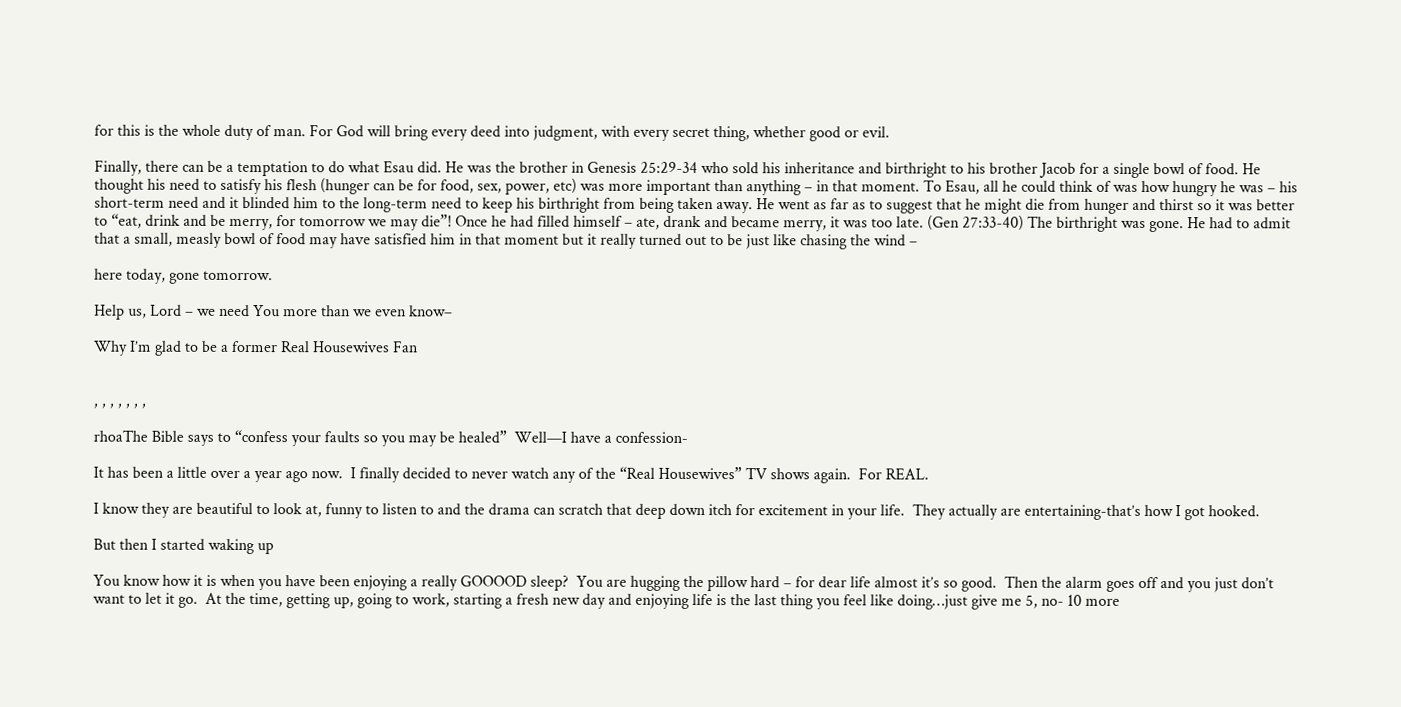for this is the whole duty of man. For God will bring every deed into judgment, with every secret thing, whether good or evil.

Finally, there can be a temptation to do what Esau did. He was the brother in Genesis 25:29-34 who sold his inheritance and birthright to his brother Jacob for a single bowl of food. He thought his need to satisfy his flesh (hunger can be for food, sex, power, etc) was more important than anything – in that moment. To Esau, all he could think of was how hungry he was – his short-term need and it blinded him to the long-term need to keep his birthright from being taken away. He went as far as to suggest that he might die from hunger and thirst so it was better to “eat, drink and be merry, for tomorrow we may die”! Once he had filled himself – ate, drank and became merry, it was too late. (Gen 27:33-40) The birthright was gone. He had to admit that a small, measly bowl of food may have satisfied him in that moment but it really turned out to be just like chasing the wind –

here today, gone tomorrow.

Help us, Lord – we need You more than we even know–

Why I’m glad to be a former Real Housewives Fan


, , , , , , ,

rhoaThe Bible says to “confess your faults so you may be healed”  Well—I have a confession-

It has been a little over a year ago now.  I finally decided to never watch any of the “Real Housewives” TV shows again.  For REAL.

I know they are beautiful to look at, funny to listen to and the drama can scratch that deep down itch for excitement in your life.  They actually are entertaining-that’s how I got hooked.

But then I started waking up

You know how it is when you have been enjoying a really GOOOOD sleep?  You are hugging the pillow hard – for dear life almost it’s so good.  Then the alarm goes off and you just don’t want to let it go.  At the time, getting up, going to work, starting a fresh new day and enjoying life is the last thing you feel like doing…just give me 5, no- 10 more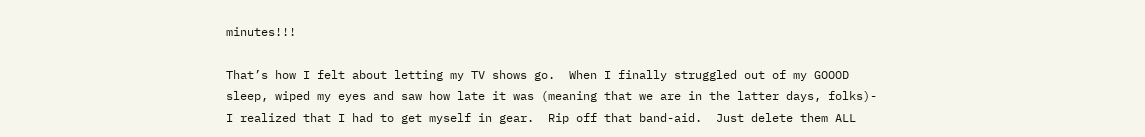minutes!!!

That’s how I felt about letting my TV shows go.  When I finally struggled out of my GOOOD sleep, wiped my eyes and saw how late it was (meaning that we are in the latter days, folks)- I realized that I had to get myself in gear.  Rip off that band-aid.  Just delete them ALL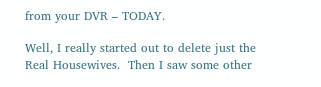from your DVR – TODAY.

Well, I really started out to delete just the Real Housewives.  Then I saw some other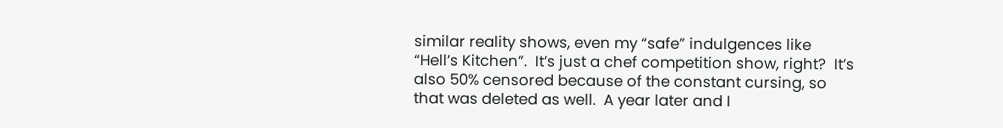similar reality shows, even my “safe” indulgences like “Hell’s Kitchen”.  It’s just a chef competition show, right?  It’s also 50% censored because of the constant cursing, so that was deleted as well.  A year later and I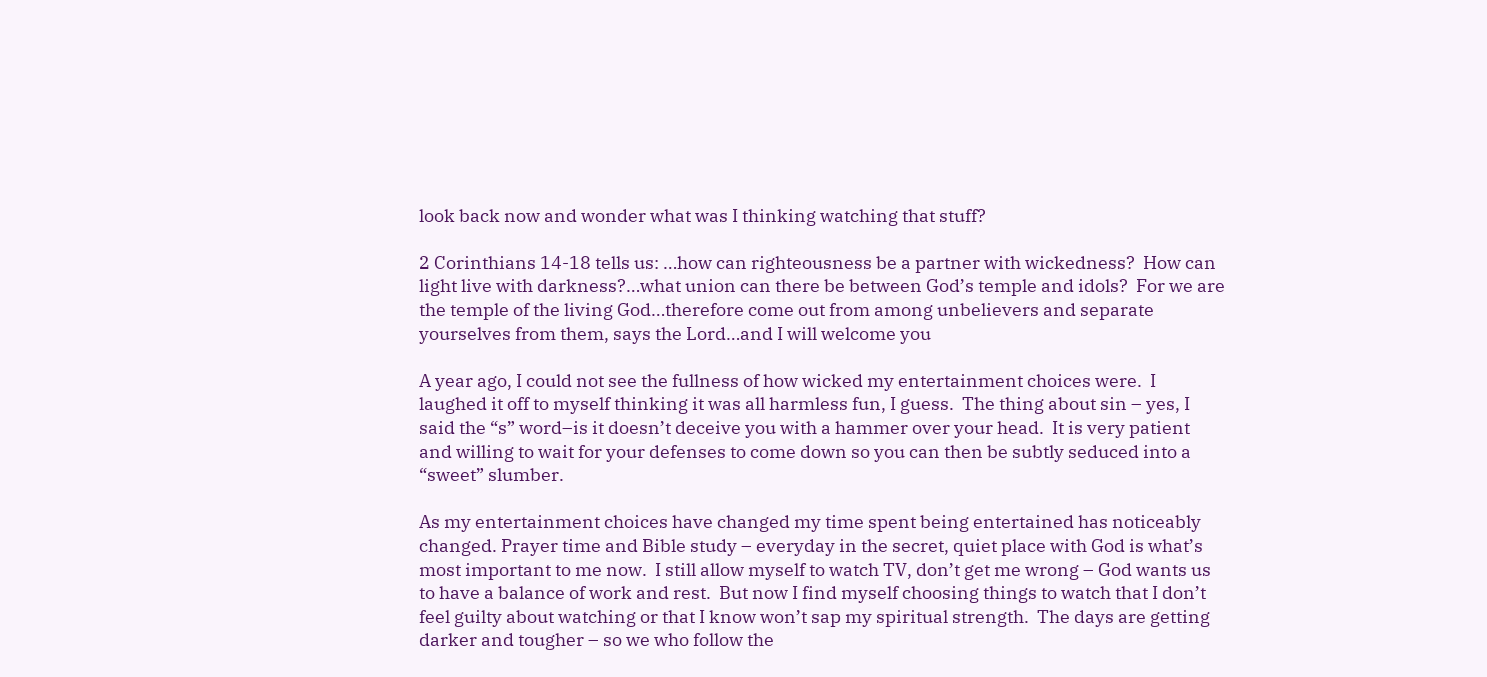look back now and wonder what was I thinking watching that stuff?

2 Corinthians 14-18 tells us: …how can righteousness be a partner with wickedness?  How can light live with darkness?…what union can there be between God’s temple and idols?  For we are the temple of the living God…therefore come out from among unbelievers and separate yourselves from them, says the Lord…and I will welcome you

A year ago, I could not see the fullness of how wicked my entertainment choices were.  I laughed it off to myself thinking it was all harmless fun, I guess.  The thing about sin – yes, I said the “s” word–is it doesn’t deceive you with a hammer over your head.  It is very patient and willing to wait for your defenses to come down so you can then be subtly seduced into a “sweet” slumber.

As my entertainment choices have changed my time spent being entertained has noticeably changed. Prayer time and Bible study – everyday in the secret, quiet place with God is what’s most important to me now.  I still allow myself to watch TV, don’t get me wrong – God wants us to have a balance of work and rest.  But now I find myself choosing things to watch that I don’t feel guilty about watching or that I know won’t sap my spiritual strength.  The days are getting darker and tougher – so we who follow the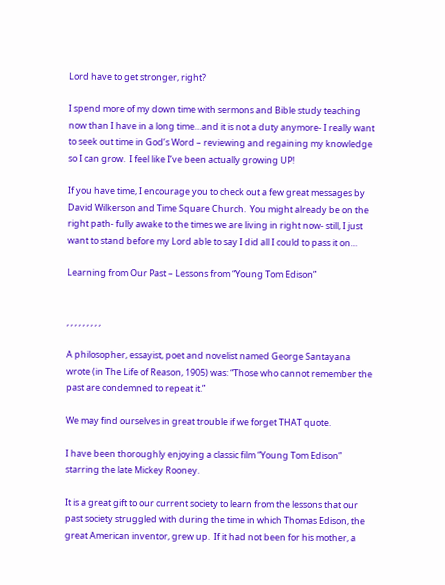Lord have to get stronger, right?

I spend more of my down time with sermons and Bible study teaching now than I have in a long time…and it is not a duty anymore- I really want to seek out time in God’s Word – reviewing and regaining my knowledge so I can grow.  I feel like I’ve been actually growing UP!

If you have time, I encourage you to check out a few great messages by David Wilkerson and Time Square Church.  You might already be on the right path- fully awake to the times we are living in right now- still, I just want to stand before my Lord able to say I did all I could to pass it on…

Learning from Our Past – Lessons from “Young Tom Edison”


, , , , , , , , ,

A philosopher, essayist, poet and novelist named George Santayana wrote (in The Life of Reason, 1905) was: “Those who cannot remember the past are condemned to repeat it.”

We may find ourselves in great trouble if we forget THAT quote.

I have been thoroughly enjoying a classic film “Young Tom Edison” starring the late Mickey Rooney.

It is a great gift to our current society to learn from the lessons that our past society struggled with during the time in which Thomas Edison, the great American inventor, grew up.  If it had not been for his mother, a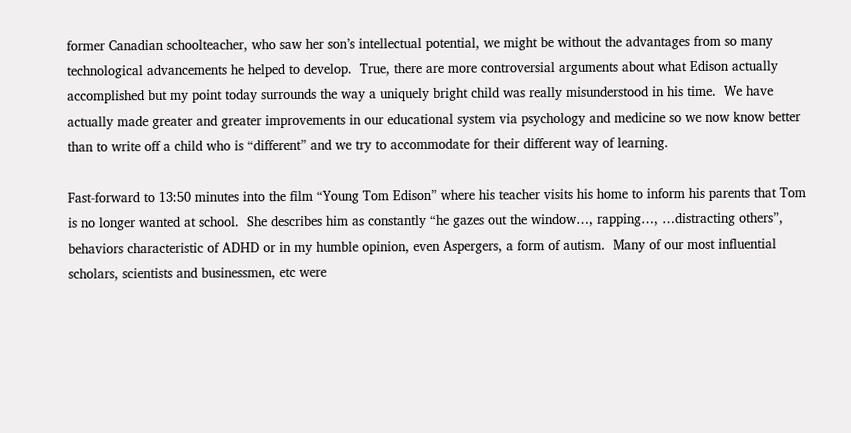former Canadian schoolteacher, who saw her son’s intellectual potential, we might be without the advantages from so many technological advancements he helped to develop.  True, there are more controversial arguments about what Edison actually accomplished but my point today surrounds the way a uniquely bright child was really misunderstood in his time.  We have actually made greater and greater improvements in our educational system via psychology and medicine so we now know better than to write off a child who is “different” and we try to accommodate for their different way of learning.

Fast-forward to 13:50 minutes into the film “Young Tom Edison” where his teacher visits his home to inform his parents that Tom is no longer wanted at school.  She describes him as constantly “he gazes out the window…, rapping…, …distracting others”, behaviors characteristic of ADHD or in my humble opinion, even Aspergers, a form of autism.  Many of our most influential scholars, scientists and businessmen, etc were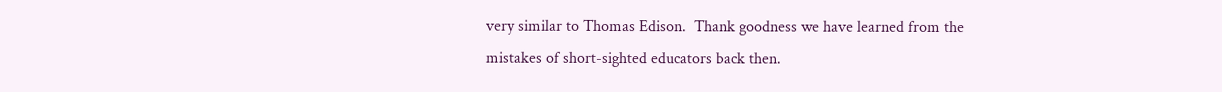very similar to Thomas Edison.  Thank goodness we have learned from the mistakes of short-sighted educators back then.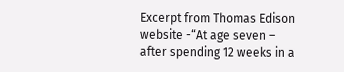Excerpt from Thomas Edison website -“At age seven – after spending 12 weeks in a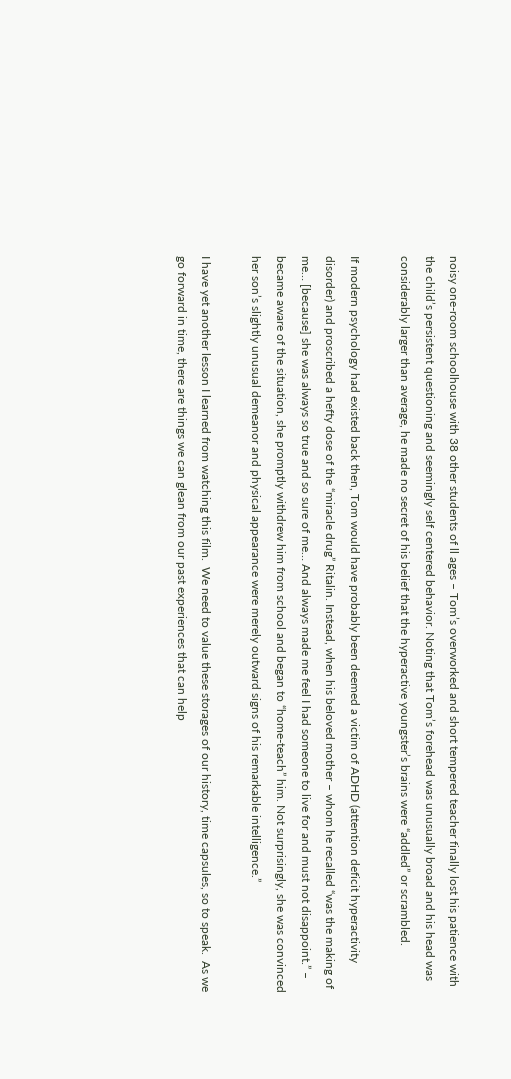noisy one-room schoolhouse with 38 other students of ll ages – Tom’s overworked and short tempered teacher finally lost his patience with the child’s persistent questioning and seemingly self centered behavior. Noting that Tom’s forehead was unusually broad and his head was considerably larger than average, he made no secret of his belief that the hyperactive youngster’s brains were “addled” or scrambled.

If modern psychology had existed back then, Tom would have probably been deemed a victim of ADHD (attention deficit hyperactivity disorder) and proscribed a hefty dose of the “miracle drug” Ritalin. Instead, when his beloved mother – whom he recalled “was the making of me… [because] she was always so true and so sure of me… And always made me feel I had someone to live for and must not disappoint.” – became aware of the situation, she promptly withdrew him from school and began to “home-teach” him. Not surprisingly, she was convinced her son’s slightly unusual demeanor and physical appearance were merely outward signs of his remarkable intelligence.”

I have yet another lesson I learned from watching this film.  We need to value these storages of our history, time capsules, so to speak.  As we go forward in time, there are things we can glean from our past experiences that can help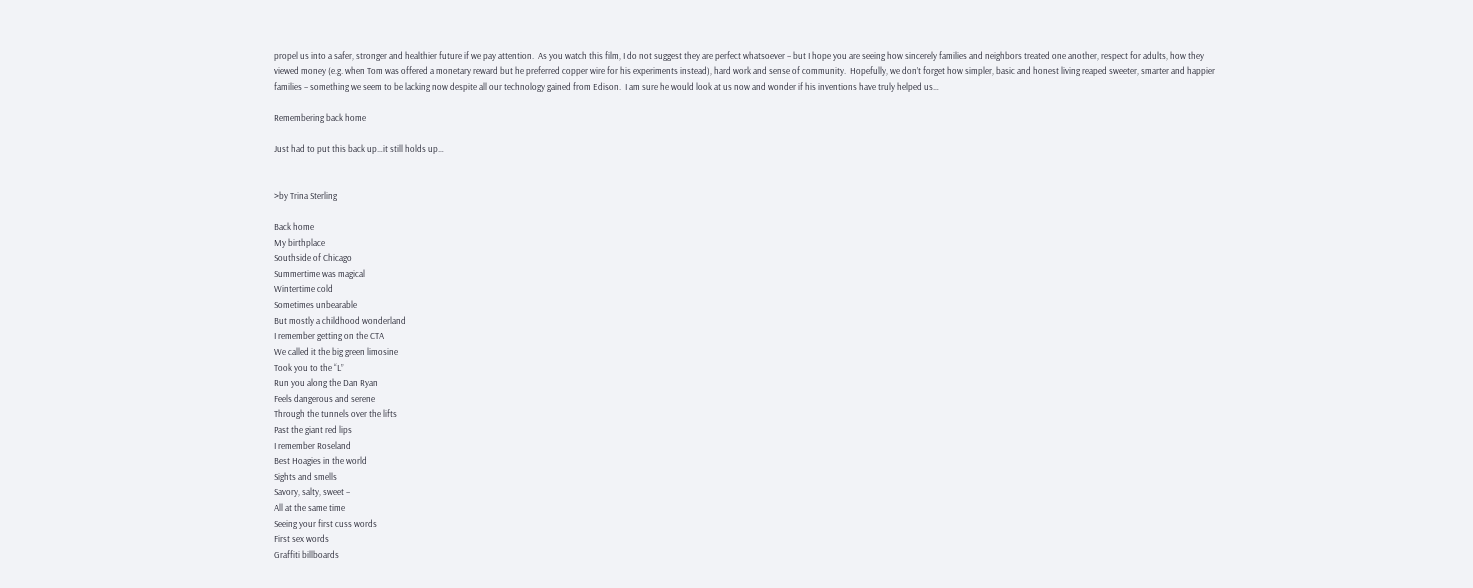propel us into a safer, stronger and healthier future if we pay attention.  As you watch this film, I do not suggest they are perfect whatsoever – but I hope you are seeing how sincerely families and neighbors treated one another, respect for adults, how they viewed money (e.g. when Tom was offered a monetary reward but he preferred copper wire for his experiments instead), hard work and sense of community.  Hopefully, we don’t forget how simpler, basic and honest living reaped sweeter, smarter and happier families – something we seem to be lacking now despite all our technology gained from Edison.  I am sure he would look at us now and wonder if his inventions have truly helped us…

Remembering back home

Just had to put this back up…it still holds up…


>by Trina Sterling

Back home
My birthplace
Southside of Chicago
Summertime was magical
Wintertime cold
Sometimes unbearable
But mostly a childhood wonderland
I remember getting on the CTA
We called it the big green limosine
Took you to the “L”
Run you along the Dan Ryan
Feels dangerous and serene
Through the tunnels over the lifts
Past the giant red lips
I remember Roseland
Best Hoagies in the world
Sights and smells
Savory, salty, sweet –
All at the same time
Seeing your first cuss words
First sex words
Graffiti billboards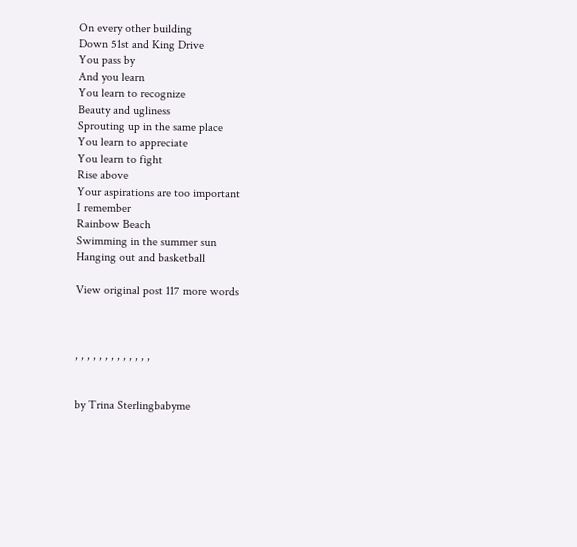On every other building
Down 51st and King Drive
You pass by
And you learn
You learn to recognize
Beauty and ugliness
Sprouting up in the same place
You learn to appreciate
You learn to fight
Rise above
Your aspirations are too important
I remember
Rainbow Beach
Swimming in the summer sun
Hanging out and basketball

View original post 117 more words



, , , , , , , , , , , , ,


by Trina Sterlingbabyme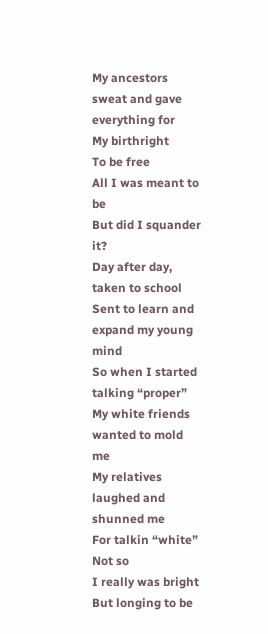My ancestors sweat and gave everything for
My birthright
To be free
All I was meant to be
But did I squander it?
Day after day, taken to school
Sent to learn and expand my young mind
So when I started talking “proper”
My white friends wanted to mold me
My relatives laughed and shunned me
For talkin “white”
Not so
I really was bright
But longing to be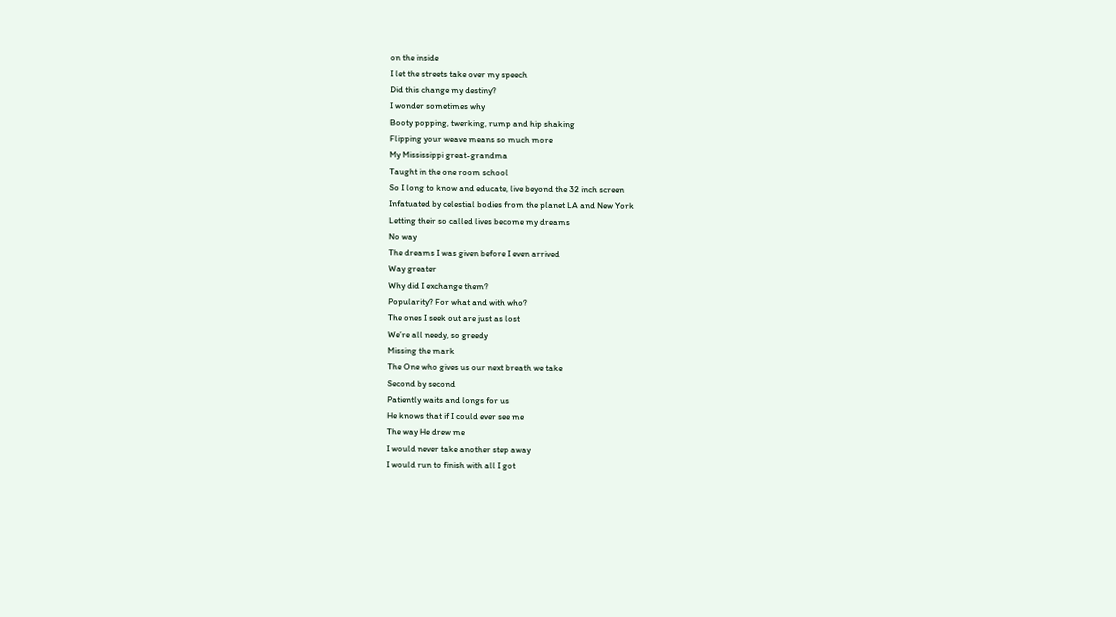on the inside
I let the streets take over my speech
Did this change my destiny?
I wonder sometimes why
Booty popping, twerking, rump and hip shaking
Flipping your weave means so much more
My Mississippi great-grandma
Taught in the one room school
So I long to know and educate, live beyond the 32 inch screen
Infatuated by celestial bodies from the planet LA and New York
Letting their so called lives become my dreams
No way
The dreams I was given before I even arrived
Way greater
Why did I exchange them?
Popularity? For what and with who?
The ones I seek out are just as lost
We’re all needy, so greedy
Missing the mark
The One who gives us our next breath we take
Second by second
Patiently waits and longs for us
He knows that if I could ever see me
The way He drew me
I would never take another step away
I would run to finish with all I got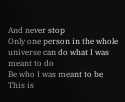And never stop
Only one person in the whole universe can do what I was meant to do
Be who I was meant to be
This is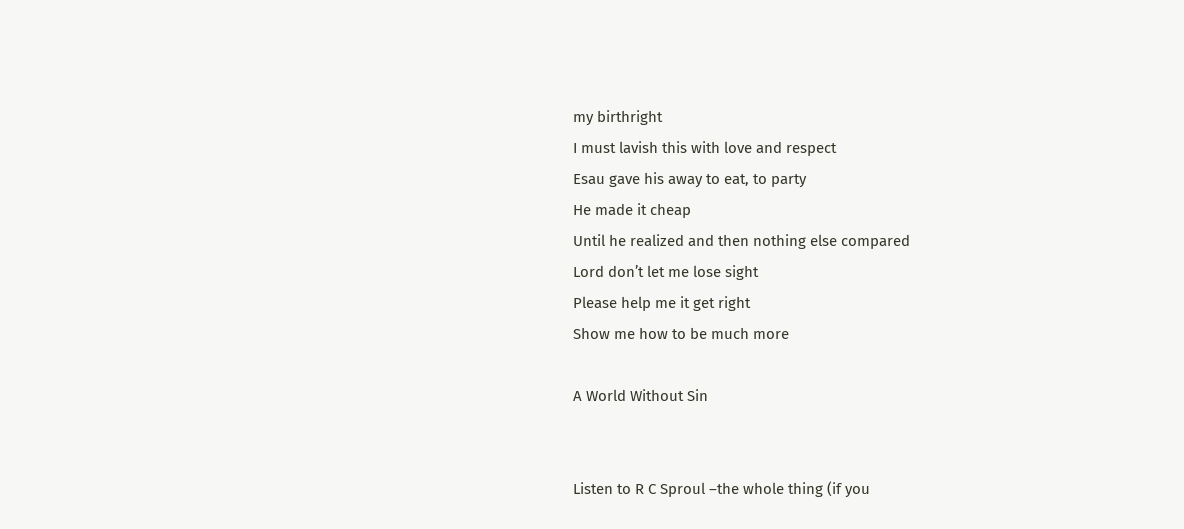my birthright
I must lavish this with love and respect
Esau gave his away to eat, to party
He made it cheap
Until he realized and then nothing else compared
Lord don’t let me lose sight
Please help me it get right
Show me how to be much more

A World Without Sin


Listen to R C Sproul –the whole thing (if you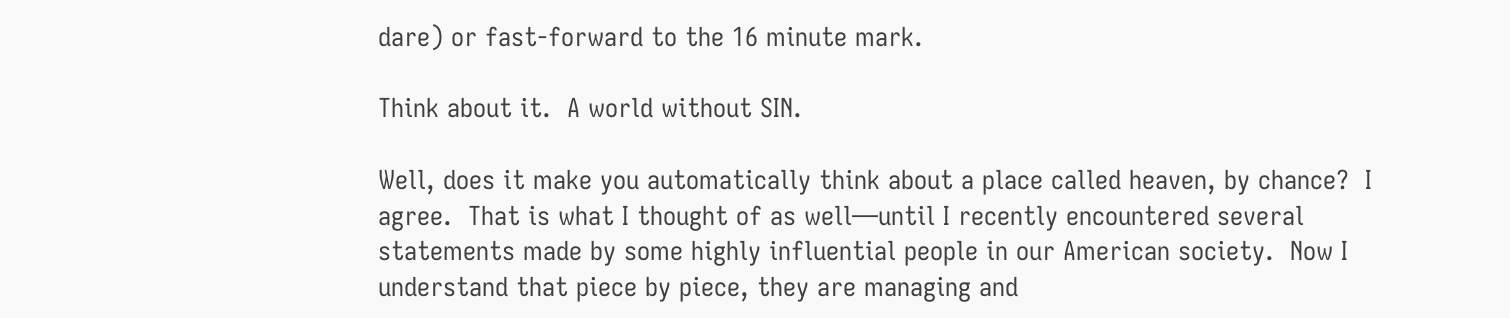dare) or fast-forward to the 16 minute mark.

Think about it.  A world without SIN.

Well, does it make you automatically think about a place called heaven, by chance?  I agree.  That is what I thought of as well—until I recently encountered several statements made by some highly influential people in our American society.  Now I understand that piece by piece, they are managing and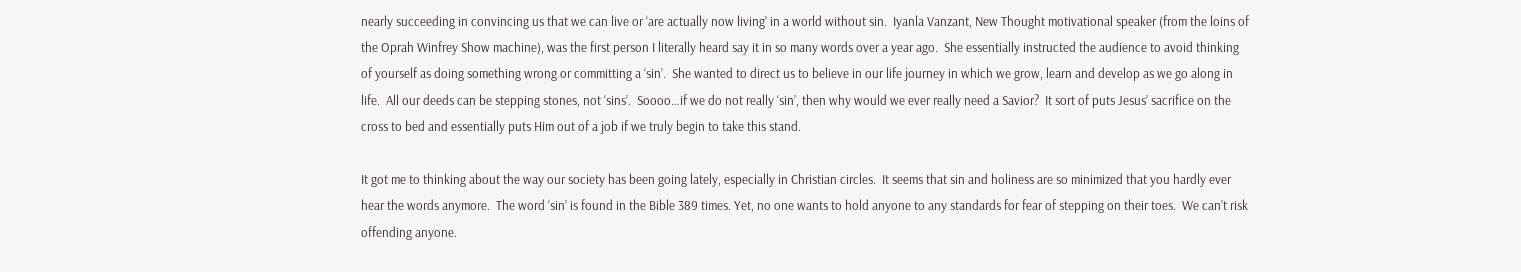nearly succeeding in convincing us that we can live or ‘are actually now living’ in a world without sin.  Iyanla Vanzant, New Thought motivational speaker (from the loins of the Oprah Winfrey Show machine), was the first person I literally heard say it in so many words over a year ago.  She essentially instructed the audience to avoid thinking of yourself as doing something wrong or committing a ‘sin’.  She wanted to direct us to believe in our life journey in which we grow, learn and develop as we go along in life.  All our deeds can be stepping stones, not ‘sins’.  Soooo…if we do not really ‘sin’, then why would we ever really need a Savior?  It sort of puts Jesus’ sacrifice on the cross to bed and essentially puts Him out of a job if we truly begin to take this stand.

It got me to thinking about the way our society has been going lately, especially in Christian circles.  It seems that sin and holiness are so minimized that you hardly ever hear the words anymore.  The word ‘sin’ is found in the Bible 389 times. Yet, no one wants to hold anyone to any standards for fear of stepping on their toes.  We can’t risk offending anyone.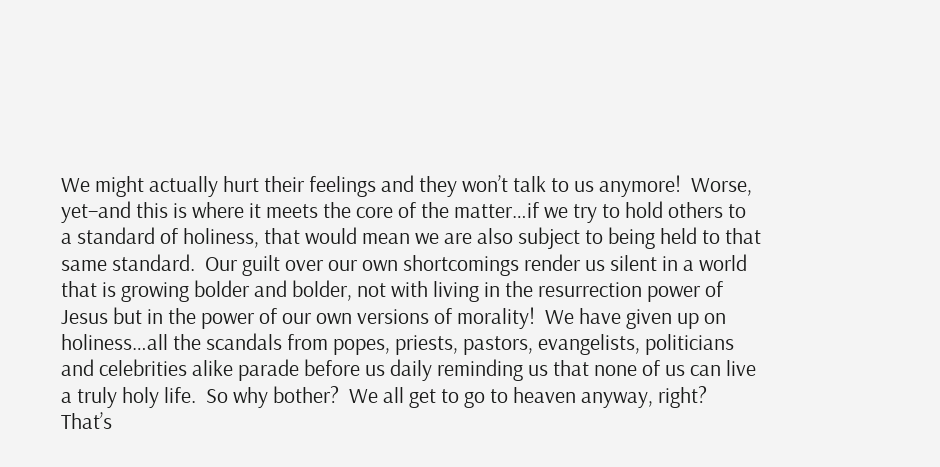We might actually hurt their feelings and they won’t talk to us anymore!  Worse, yet–and this is where it meets the core of the matter…if we try to hold others to a standard of holiness, that would mean we are also subject to being held to that same standard.  Our guilt over our own shortcomings render us silent in a world that is growing bolder and bolder, not with living in the resurrection power of Jesus but in the power of our own versions of morality!  We have given up on holiness…all the scandals from popes, priests, pastors, evangelists, politicians and celebrities alike parade before us daily reminding us that none of us can live a truly holy life.  So why bother?  We all get to go to heaven anyway, right?  That’s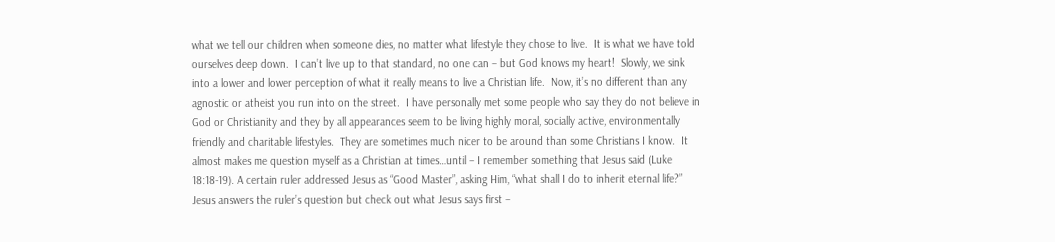what we tell our children when someone dies, no matter what lifestyle they chose to live.  It is what we have told ourselves deep down.  I can’t live up to that standard, no one can – but God knows my heart!  Slowly, we sink into a lower and lower perception of what it really means to live a Christian life.  Now, it’s no different than any agnostic or atheist you run into on the street.  I have personally met some people who say they do not believe in God or Christianity and they by all appearances seem to be living highly moral, socially active, environmentally friendly and charitable lifestyles.  They are sometimes much nicer to be around than some Christians I know.  It almost makes me question myself as a Christian at times…until – I remember something that Jesus said (Luke 18:18-19). A certain ruler addressed Jesus as “Good Master”, asking Him, “what shall I do to inherit eternal life?”  Jesus answers the ruler’s question but check out what Jesus says first –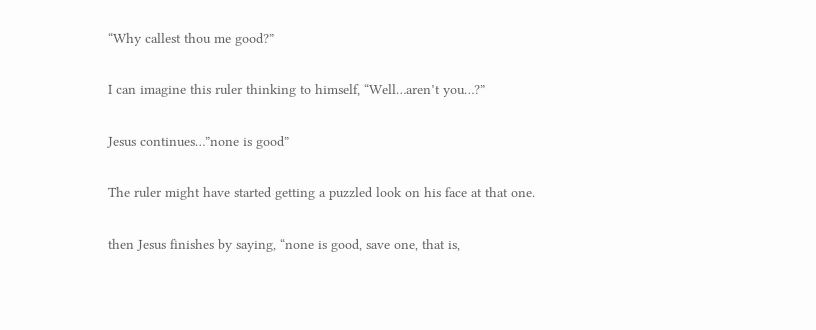“Why callest thou me good?”

I can imagine this ruler thinking to himself, “Well…aren’t you…?”

Jesus continues…”none is good”

The ruler might have started getting a puzzled look on his face at that one.

then Jesus finishes by saying, “none is good, save one, that is,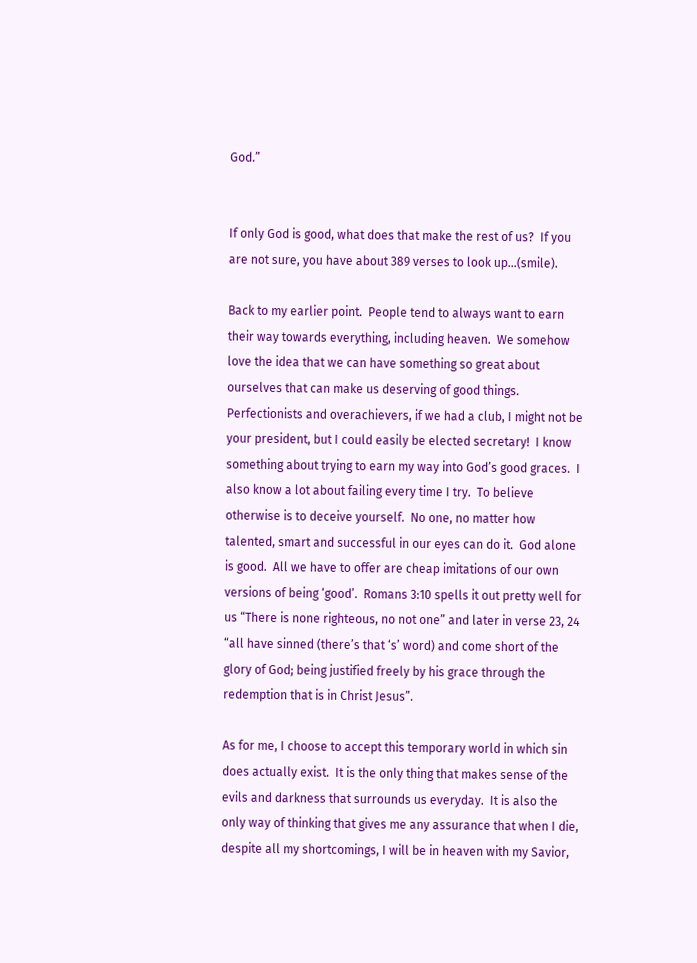God.”


If only God is good, what does that make the rest of us?  If you are not sure, you have about 389 verses to look up…(smile).

Back to my earlier point.  People tend to always want to earn their way towards everything, including heaven.  We somehow love the idea that we can have something so great about ourselves that can make us deserving of good things.  Perfectionists and overachievers, if we had a club, I might not be your president, but I could easily be elected secretary!  I know something about trying to earn my way into God’s good graces.  I also know a lot about failing every time I try.  To believe otherwise is to deceive yourself.  No one, no matter how talented, smart and successful in our eyes can do it.  God alone is good.  All we have to offer are cheap imitations of our own versions of being ‘good’.  Romans 3:10 spells it out pretty well for us “There is none righteous, no not one” and later in verse 23, 24 “all have sinned (there’s that ‘s’ word) and come short of the glory of God; being justified freely by his grace through the redemption that is in Christ Jesus”.

As for me, I choose to accept this temporary world in which sin does actually exist.  It is the only thing that makes sense of the evils and darkness that surrounds us everyday.  It is also the only way of thinking that gives me any assurance that when I die, despite all my shortcomings, I will be in heaven with my Savior,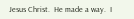Jesus Christ.  He made a way.  I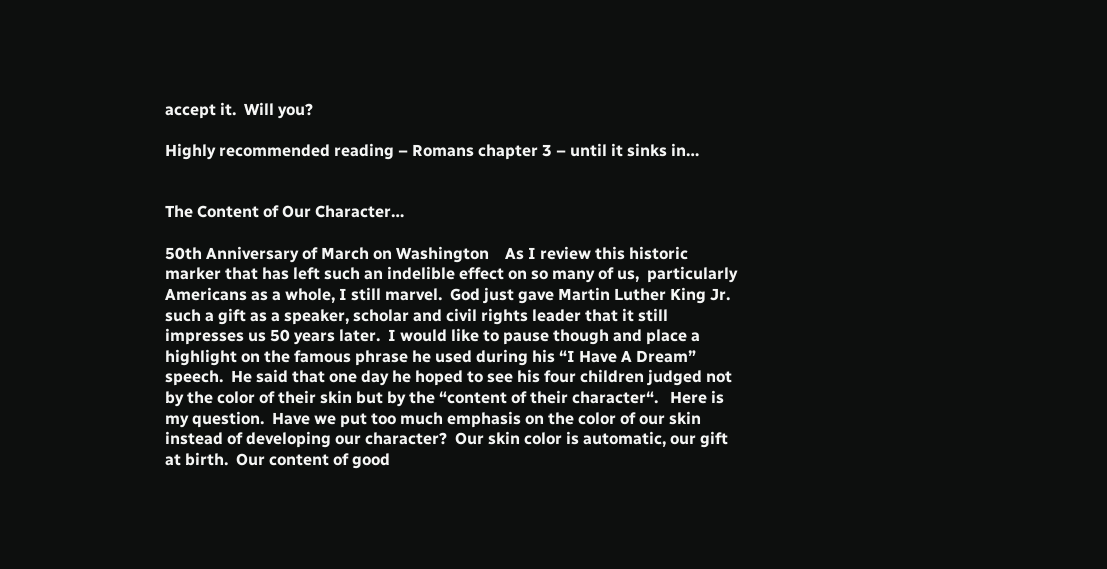accept it.  Will you?

Highly recommended reading – Romans chapter 3 – until it sinks in…


The Content of Our Character…

50th Anniversary of March on Washington    As I review this historic marker that has left such an indelible effect on so many of us,  particularly Americans as a whole, I still marvel.  God just gave Martin Luther King Jr. such a gift as a speaker, scholar and civil rights leader that it still impresses us 50 years later.  I would like to pause though and place a highlight on the famous phrase he used during his “I Have A Dream” speech.  He said that one day he hoped to see his four children judged not by the color of their skin but by the “content of their character“.   Here is my question.  Have we put too much emphasis on the color of our skin instead of developing our character?  Our skin color is automatic, our gift at birth.  Our content of good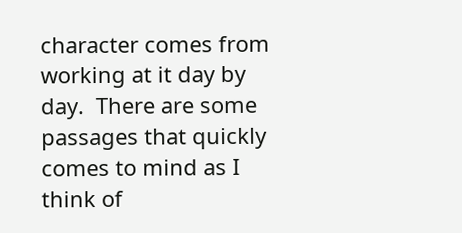character comes from working at it day by day.  There are some passages that quickly comes to mind as I think of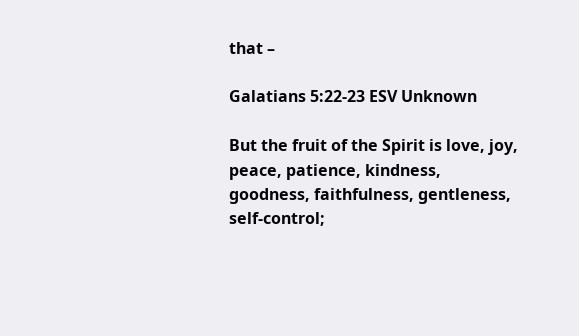that –

Galatians 5:22-23 ESV Unknown

But the fruit of the Spirit is love, joy, peace, patience, kindness, goodness, faithfulness, gentleness, self-control;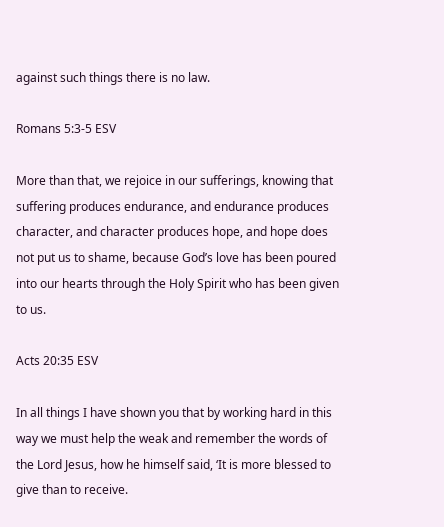against such things there is no law.

Romans 5:3-5 ESV

More than that, we rejoice in our sufferings, knowing that suffering produces endurance, and endurance produces character, and character produces hope, and hope does not put us to shame, because God’s love has been poured into our hearts through the Holy Spirit who has been given to us.

Acts 20:35 ESV

In all things I have shown you that by working hard in this way we must help the weak and remember the words of the Lord Jesus, how he himself said, ‘It is more blessed to give than to receive.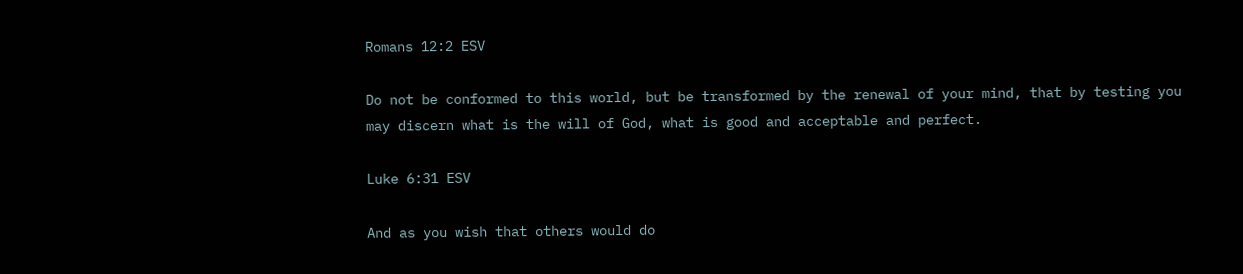Romans 12:2 ESV

Do not be conformed to this world, but be transformed by the renewal of your mind, that by testing you may discern what is the will of God, what is good and acceptable and perfect.

Luke 6:31 ESV

And as you wish that others would do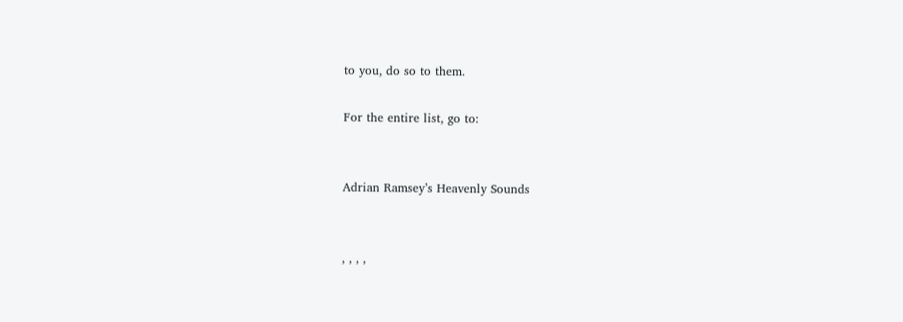to you, do so to them.

For the entire list, go to:


Adrian Ramsey’s Heavenly Sounds


, , , ,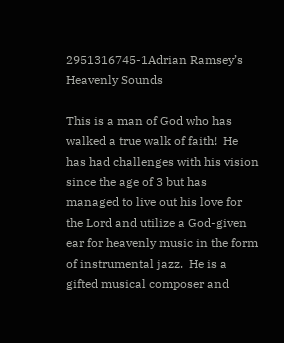2951316745-1Adrian Ramsey’s Heavenly Sounds

This is a man of God who has walked a true walk of faith!  He has had challenges with his vision since the age of 3 but has managed to live out his love for the Lord and utilize a God-given ear for heavenly music in the form of instrumental jazz.  He is a gifted musical composer and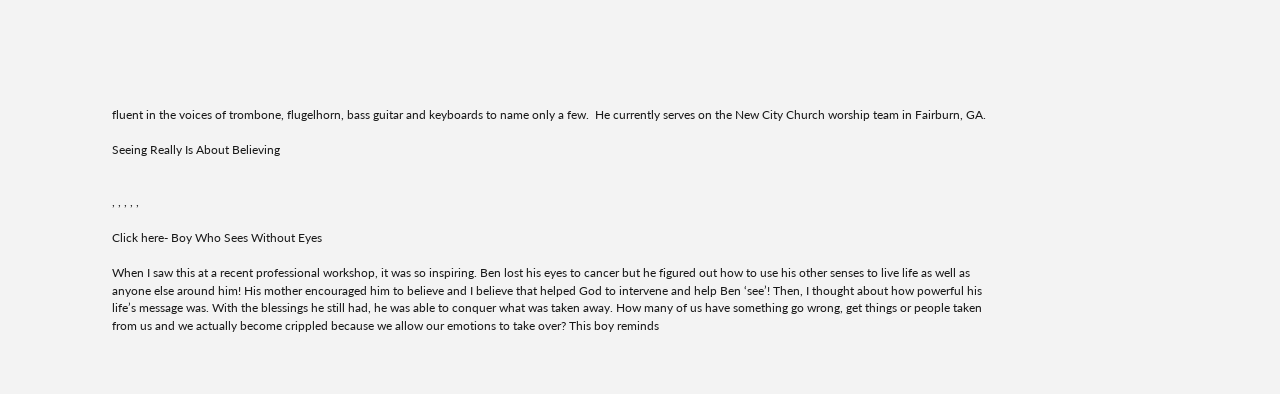fluent in the voices of trombone, flugelhorn, bass guitar and keyboards to name only a few.  He currently serves on the New City Church worship team in Fairburn, GA.

Seeing Really Is About Believing


, , , , ,

Click here- Boy Who Sees Without Eyes

When I saw this at a recent professional workshop, it was so inspiring. Ben lost his eyes to cancer but he figured out how to use his other senses to live life as well as anyone else around him! His mother encouraged him to believe and I believe that helped God to intervene and help Ben ‘see’! Then, I thought about how powerful his life’s message was. With the blessings he still had, he was able to conquer what was taken away. How many of us have something go wrong, get things or people taken from us and we actually become crippled because we allow our emotions to take over? This boy reminds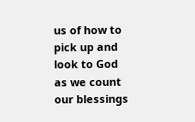us of how to pick up and look to God as we count our blessings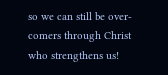so we can still be over-comers through Christ who strengthens us!